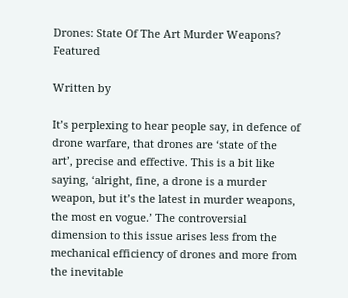Drones: State Of The Art Murder Weapons? Featured

Written by

It’s perplexing to hear people say, in defence of drone warfare, that drones are ‘state of the art’, precise and effective. This is a bit like saying, ‘alright, fine, a drone is a murder weapon, but it’s the latest in murder weapons, the most en vogue.’ The controversial dimension to this issue arises less from the mechanical efficiency of drones and more from the inevitable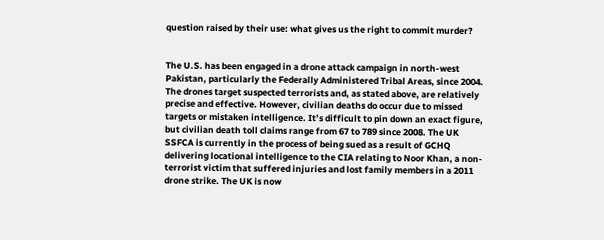question raised by their use: what gives us the right to commit murder?


The U.S. has been engaged in a drone attack campaign in north-west Pakistan, particularly the Federally Administered Tribal Areas, since 2004. The drones target suspected terrorists and, as stated above, are relatively precise and effective. However, civilian deaths do occur due to missed targets or mistaken intelligence. It’s difficult to pin down an exact figure, but civilian death toll claims range from 67 to 789 since 2008. The UK SSFCA is currently in the process of being sued as a result of GCHQ delivering locational intelligence to the CIA relating to Noor Khan, a non-terrorist victim that suffered injuries and lost family members in a 2011 drone strike. The UK is now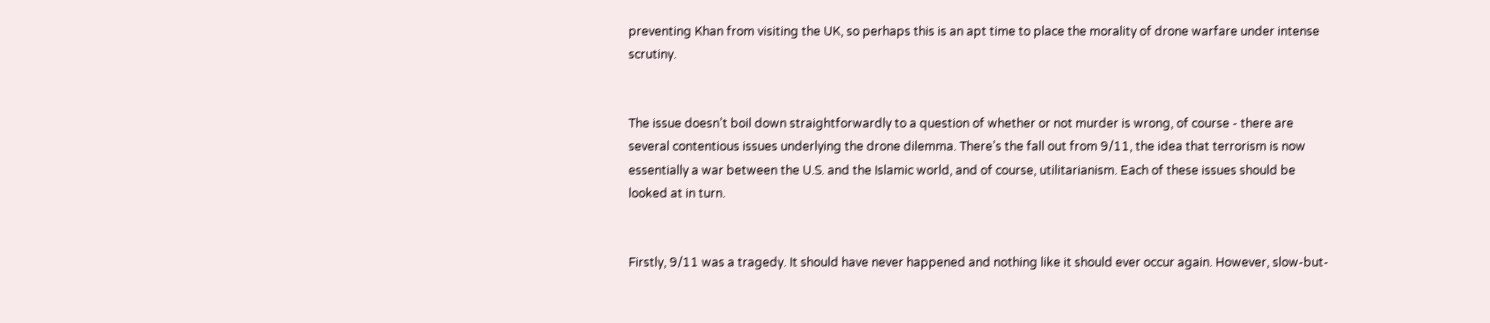preventing Khan from visiting the UK, so perhaps this is an apt time to place the morality of drone warfare under intense scrutiny.


The issue doesn’t boil down straightforwardly to a question of whether or not murder is wrong, of course - there are several contentious issues underlying the drone dilemma. There’s the fall out from 9/11, the idea that terrorism is now essentially a war between the U.S. and the Islamic world, and of course, utilitarianism. Each of these issues should be looked at in turn.


Firstly, 9/11 was a tragedy. It should have never happened and nothing like it should ever occur again. However, slow-but-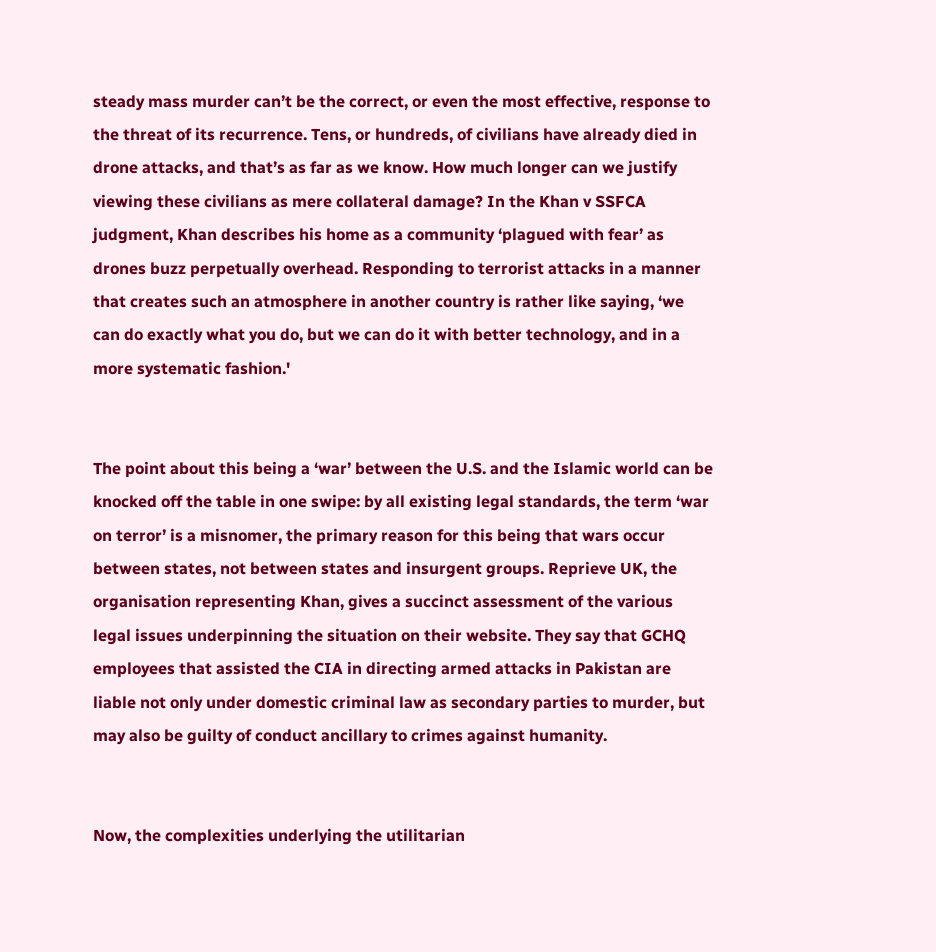steady mass murder can’t be the correct, or even the most effective, response to the threat of its recurrence. Tens, or hundreds, of civilians have already died in drone attacks, and that’s as far as we know. How much longer can we justify viewing these civilians as mere collateral damage? In the Khan v SSFCA judgment, Khan describes his home as a community ‘plagued with fear’ as drones buzz perpetually overhead. Responding to terrorist attacks in a manner that creates such an atmosphere in another country is rather like saying, ‘we can do exactly what you do, but we can do it with better technology, and in a more systematic fashion.'


The point about this being a ‘war’ between the U.S. and the Islamic world can be knocked off the table in one swipe: by all existing legal standards, the term ‘war on terror’ is a misnomer, the primary reason for this being that wars occur between states, not between states and insurgent groups. Reprieve UK, the organisation representing Khan, gives a succinct assessment of the various legal issues underpinning the situation on their website. They say that GCHQ employees that assisted the CIA in directing armed attacks in Pakistan are liable not only under domestic criminal law as secondary parties to murder, but may also be guilty of conduct ancillary to crimes against humanity.


Now, the complexities underlying the utilitarian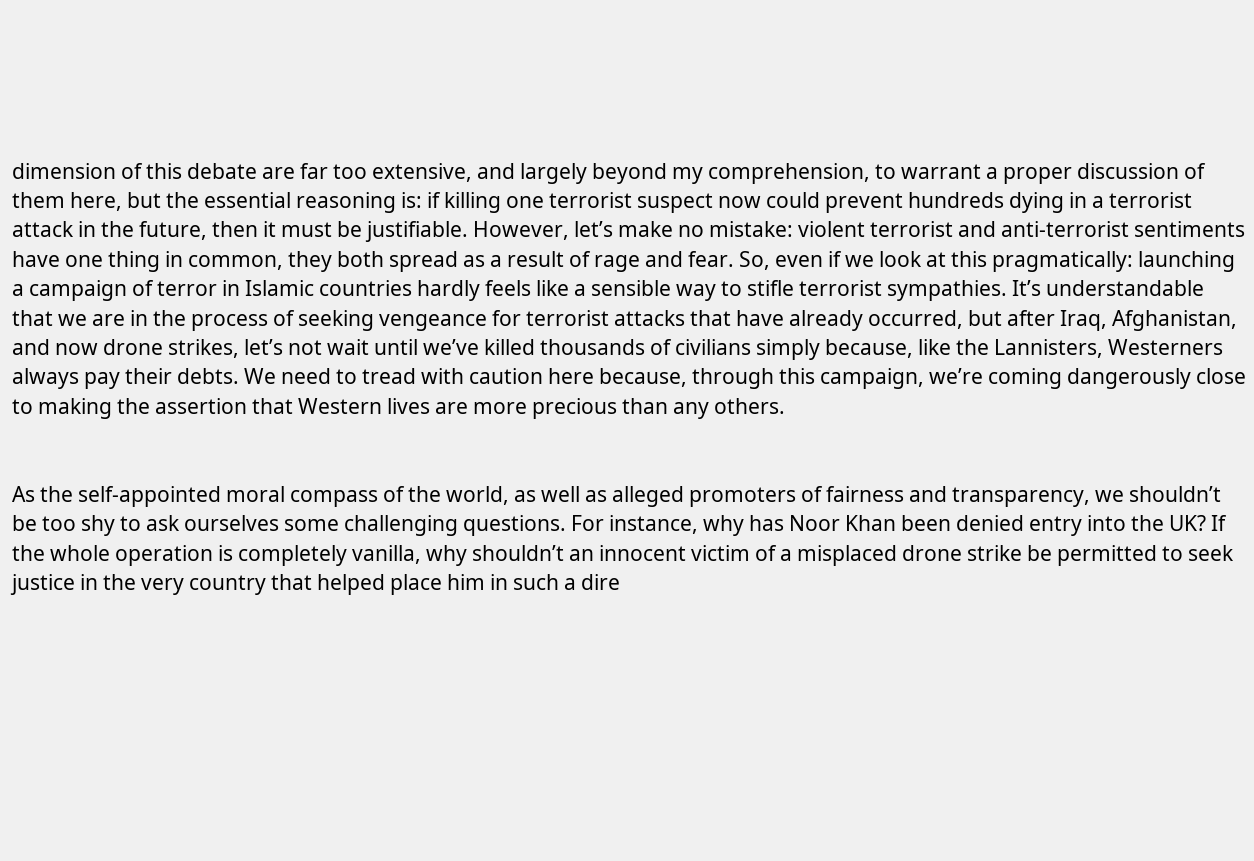dimension of this debate are far too extensive, and largely beyond my comprehension, to warrant a proper discussion of them here, but the essential reasoning is: if killing one terrorist suspect now could prevent hundreds dying in a terrorist attack in the future, then it must be justifiable. However, let’s make no mistake: violent terrorist and anti-terrorist sentiments have one thing in common, they both spread as a result of rage and fear. So, even if we look at this pragmatically: launching a campaign of terror in Islamic countries hardly feels like a sensible way to stifle terrorist sympathies. It’s understandable that we are in the process of seeking vengeance for terrorist attacks that have already occurred, but after Iraq, Afghanistan, and now drone strikes, let’s not wait until we’ve killed thousands of civilians simply because, like the Lannisters, Westerners always pay their debts. We need to tread with caution here because, through this campaign, we’re coming dangerously close to making the assertion that Western lives are more precious than any others.


As the self-appointed moral compass of the world, as well as alleged promoters of fairness and transparency, we shouldn’t be too shy to ask ourselves some challenging questions. For instance, why has Noor Khan been denied entry into the UK? If the whole operation is completely vanilla, why shouldn’t an innocent victim of a misplaced drone strike be permitted to seek justice in the very country that helped place him in such a dire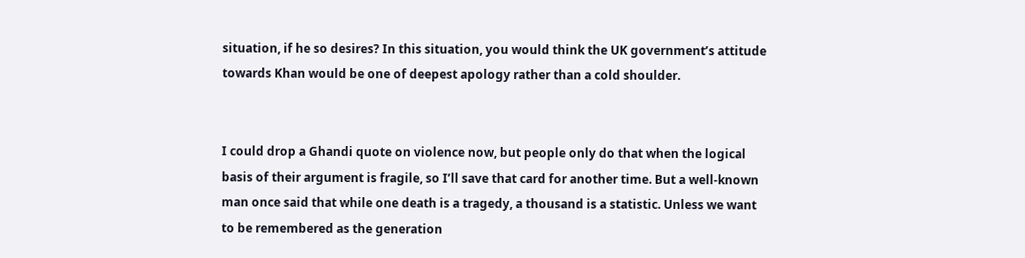situation, if he so desires? In this situation, you would think the UK government’s attitude towards Khan would be one of deepest apology rather than a cold shoulder.


I could drop a Ghandi quote on violence now, but people only do that when the logical basis of their argument is fragile, so I’ll save that card for another time. But a well-known man once said that while one death is a tragedy, a thousand is a statistic. Unless we want to be remembered as the generation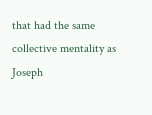that had the same collective mentality as Joseph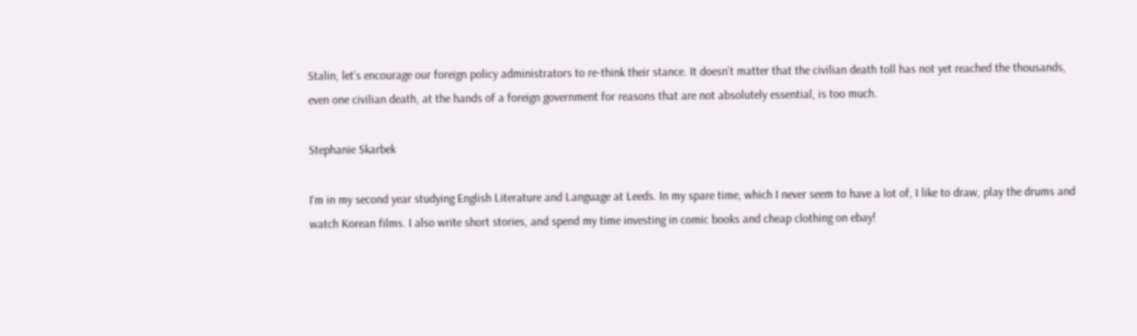Stalin, let’s encourage our foreign policy administrators to re-think their stance. It doesn’t matter that the civilian death toll has not yet reached the thousands, even one civilian death, at the hands of a foreign government for reasons that are not absolutely essential, is too much.

Stephanie Skarbek

I'm in my second year studying English Literature and Language at Leeds. In my spare time, which I never seem to have a lot of, I like to draw, play the drums and watch Korean films. I also write short stories, and spend my time investing in comic books and cheap clothing on ebay!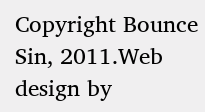Copyright Bounce Sin, 2011.Web design by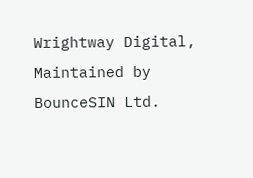Wrightway Digital, Maintained by BounceSIN Ltd.